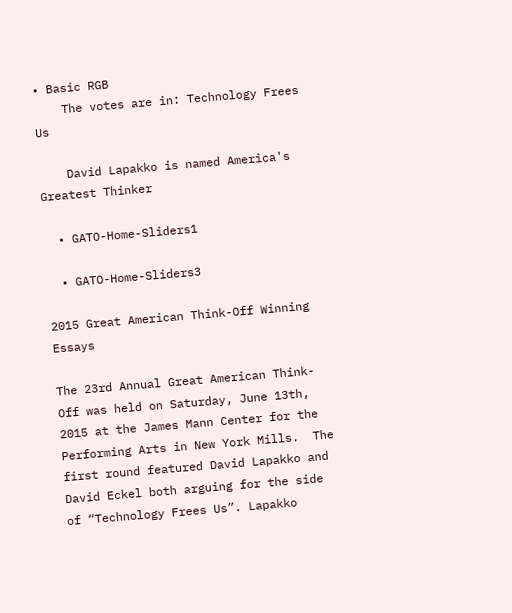• Basic RGB
    The votes are in: Technology Frees Us

    David Lapakko is named America's Greatest Thinker

  • GATO-Home-Sliders1

  • GATO-Home-Sliders3

2015 Great American Think-Off Winning Essays

The 23rd Annual Great American Think-Off was held on Saturday, June 13th, 2015 at the James Mann Center for the Performing Arts in New York Mills.  The first round featured David Lapakko and David Eckel both arguing for the side of “Technology Frees Us”. Lapakko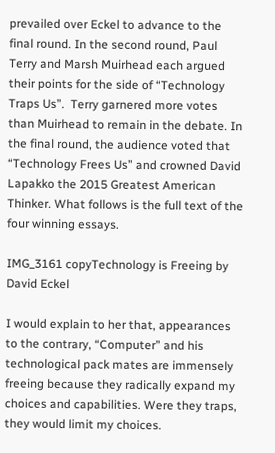prevailed over Eckel to advance to the final round. In the second round, Paul Terry and Marsh Muirhead each argued their points for the side of “Technology Traps Us”.  Terry garnered more votes than Muirhead to remain in the debate. In the final round, the audience voted that “Technology Frees Us” and crowned David Lapakko the 2015 Greatest American Thinker. What follows is the full text of the four winning essays.

IMG_3161 copyTechnology is Freeing by David Eckel

I would explain to her that, appearances to the contrary, “Computer” and his technological pack mates are immensely freeing because they radically expand my choices and capabilities. Were they traps, they would limit my choices.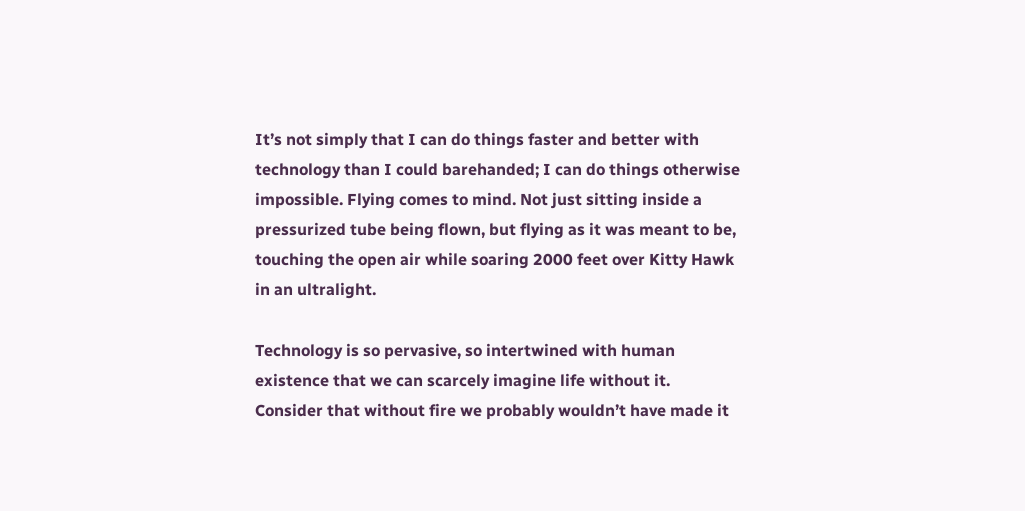It’s not simply that I can do things faster and better with technology than I could barehanded; I can do things otherwise impossible. Flying comes to mind. Not just sitting inside a pressurized tube being flown, but flying as it was meant to be, touching the open air while soaring 2000 feet over Kitty Hawk in an ultralight.

Technology is so pervasive, so intertwined with human existence that we can scarcely imagine life without it. Consider that without fire we probably wouldn’t have made it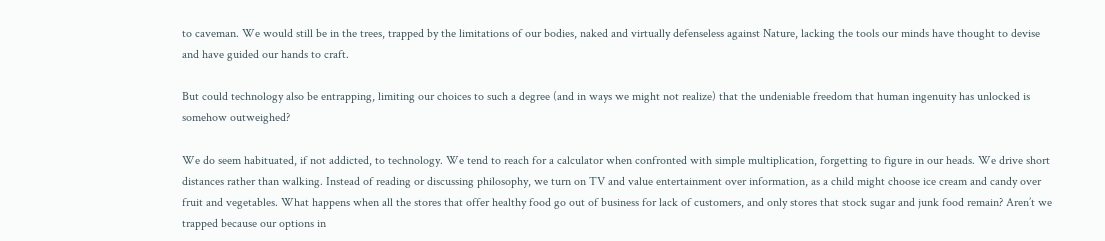to caveman. We would still be in the trees, trapped by the limitations of our bodies, naked and virtually defenseless against Nature, lacking the tools our minds have thought to devise and have guided our hands to craft.

But could technology also be entrapping, limiting our choices to such a degree (and in ways we might not realize) that the undeniable freedom that human ingenuity has unlocked is somehow outweighed?

We do seem habituated, if not addicted, to technology. We tend to reach for a calculator when confronted with simple multiplication, forgetting to figure in our heads. We drive short distances rather than walking. Instead of reading or discussing philosophy, we turn on TV and value entertainment over information, as a child might choose ice cream and candy over fruit and vegetables. What happens when all the stores that offer healthy food go out of business for lack of customers, and only stores that stock sugar and junk food remain? Aren’t we trapped because our options in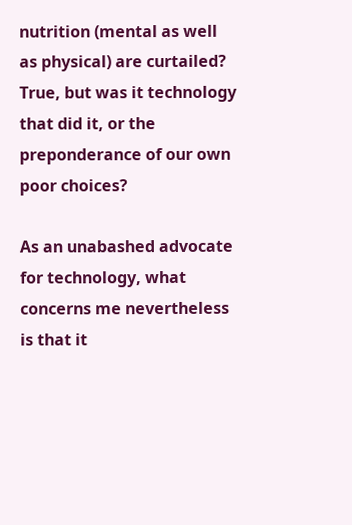nutrition (mental as well as physical) are curtailed? True, but was it technology that did it, or the preponderance of our own poor choices?

As an unabashed advocate for technology, what concerns me nevertheless is that it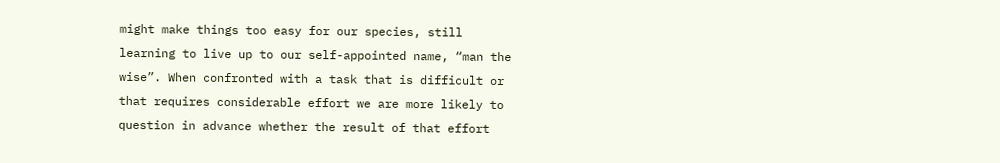might make things too easy for our species, still learning to live up to our self-appointed name, “man the wise”. When confronted with a task that is difficult or that requires considerable effort we are more likely to question in advance whether the result of that effort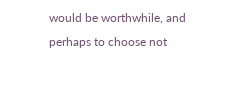would be worthwhile, and perhaps to choose not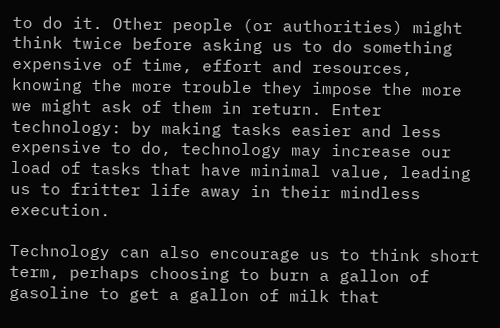to do it. Other people (or authorities) might think twice before asking us to do something expensive of time, effort and resources, knowing the more trouble they impose the more we might ask of them in return. Enter technology: by making tasks easier and less expensive to do, technology may increase our load of tasks that have minimal value, leading us to fritter life away in their mindless execution.

Technology can also encourage us to think short term, perhaps choosing to burn a gallon of gasoline to get a gallon of milk that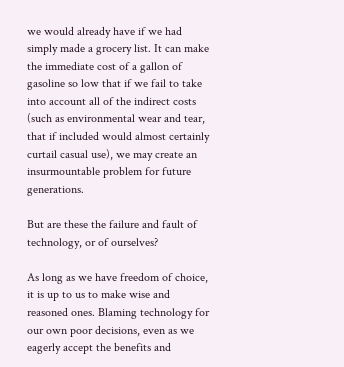we would already have if we had simply made a grocery list. It can make the immediate cost of a gallon of gasoline so low that if we fail to take into account all of the indirect costs (such as environmental wear and tear, that if included would almost certainly curtail casual use), we may create an insurmountable problem for future generations.

But are these the failure and fault of technology, or of ourselves?

As long as we have freedom of choice, it is up to us to make wise and reasoned ones. Blaming technology for our own poor decisions, even as we eagerly accept the benefits and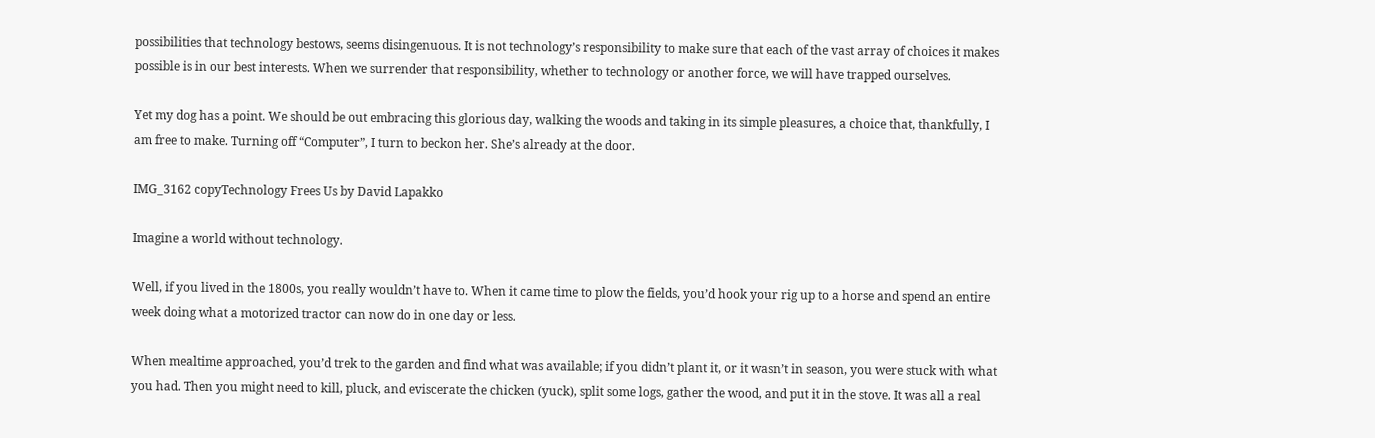possibilities that technology bestows, seems disingenuous. It is not technology’s responsibility to make sure that each of the vast array of choices it makes possible is in our best interests. When we surrender that responsibility, whether to technology or another force, we will have trapped ourselves.

Yet my dog has a point. We should be out embracing this glorious day, walking the woods and taking in its simple pleasures, a choice that, thankfully, I am free to make. Turning off “Computer”, I turn to beckon her. She’s already at the door.

IMG_3162 copyTechnology Frees Us by David Lapakko

Imagine a world without technology.

Well, if you lived in the 1800s, you really wouldn’t have to. When it came time to plow the fields, you’d hook your rig up to a horse and spend an entire week doing what a motorized tractor can now do in one day or less.

When mealtime approached, you’d trek to the garden and find what was available; if you didn’t plant it, or it wasn’t in season, you were stuck with what you had. Then you might need to kill, pluck, and eviscerate the chicken (yuck), split some logs, gather the wood, and put it in the stove. It was all a real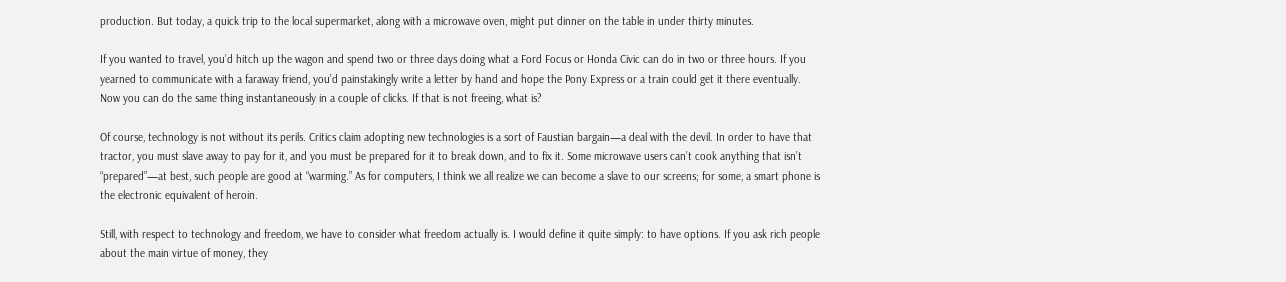production. But today, a quick trip to the local supermarket, along with a microwave oven, might put dinner on the table in under thirty minutes.

If you wanted to travel, you’d hitch up the wagon and spend two or three days doing what a Ford Focus or Honda Civic can do in two or three hours. If you yearned to communicate with a faraway friend, you’d painstakingly write a letter by hand and hope the Pony Express or a train could get it there eventually. Now you can do the same thing instantaneously in a couple of clicks. If that is not freeing, what is?

Of course, technology is not without its perils. Critics claim adopting new technologies is a sort of Faustian bargain—a deal with the devil. In order to have that tractor, you must slave away to pay for it, and you must be prepared for it to break down, and to fix it. Some microwave users can’t cook anything that isn’t “prepared”—at best, such people are good at “warming.” As for computers, I think we all realize we can become a slave to our screens; for some, a smart phone is the electronic equivalent of heroin.

Still, with respect to technology and freedom, we have to consider what freedom actually is. I would define it quite simply: to have options. If you ask rich people about the main virtue of money, they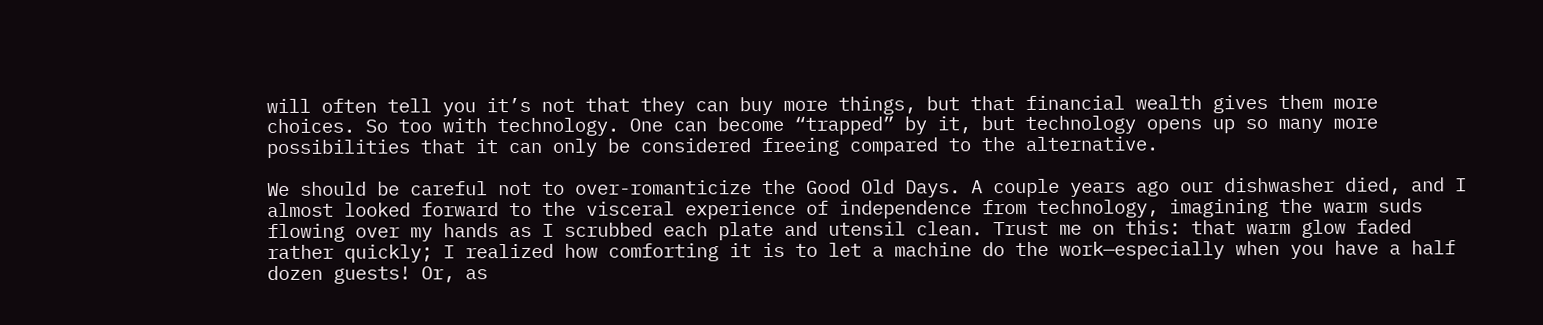will often tell you it’s not that they can buy more things, but that financial wealth gives them more choices. So too with technology. One can become “trapped” by it, but technology opens up so many more possibilities that it can only be considered freeing compared to the alternative.

We should be careful not to over-romanticize the Good Old Days. A couple years ago our dishwasher died, and I almost looked forward to the visceral experience of independence from technology, imagining the warm suds flowing over my hands as I scrubbed each plate and utensil clean. Trust me on this: that warm glow faded rather quickly; I realized how comforting it is to let a machine do the work—especially when you have a half dozen guests! Or, as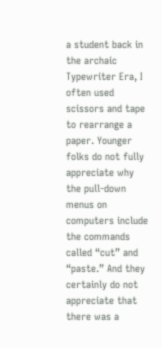a student back in the archaic Typewriter Era, I often used scissors and tape to rearrange a paper. Younger folks do not fully appreciate why the pull-down menus on computers include the commands called “cut” and “paste.” And they certainly do not appreciate that there was a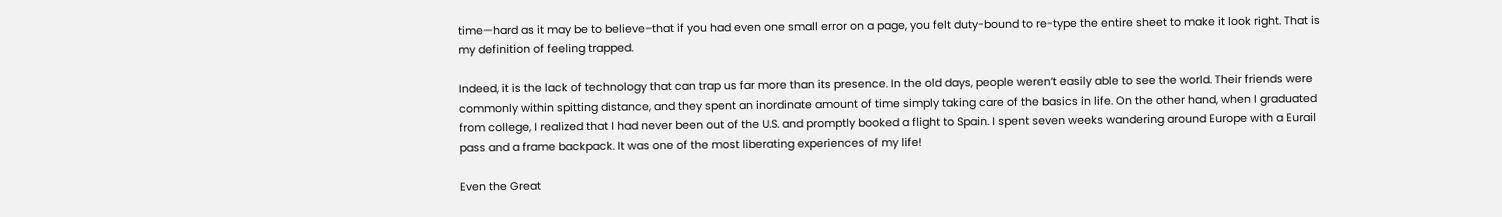time—hard as it may be to believe–that if you had even one small error on a page, you felt duty-bound to re-type the entire sheet to make it look right. That is my definition of feeling trapped.

Indeed, it is the lack of technology that can trap us far more than its presence. In the old days, people weren’t easily able to see the world. Their friends were commonly within spitting distance, and they spent an inordinate amount of time simply taking care of the basics in life. On the other hand, when I graduated from college, I realized that I had never been out of the U.S. and promptly booked a flight to Spain. I spent seven weeks wandering around Europe with a Eurail pass and a frame backpack. It was one of the most liberating experiences of my life!

Even the Great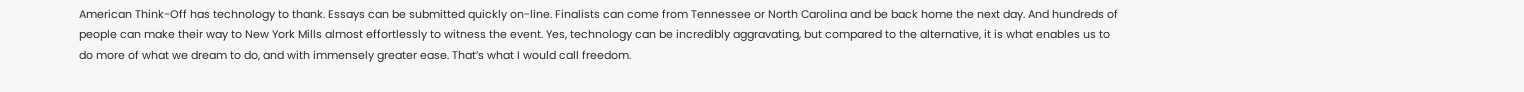American Think-Off has technology to thank. Essays can be submitted quickly on-line. Finalists can come from Tennessee or North Carolina and be back home the next day. And hundreds of people can make their way to New York Mills almost effortlessly to witness the event. Yes, technology can be incredibly aggravating, but compared to the alternative, it is what enables us to do more of what we dream to do, and with immensely greater ease. That’s what I would call freedom.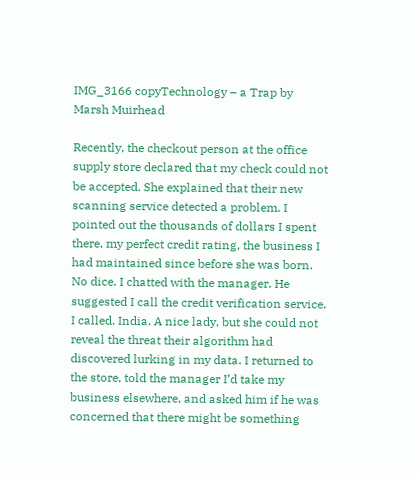IMG_3166 copyTechnology – a Trap by Marsh Muirhead

Recently, the checkout person at the office supply store declared that my check could not be accepted. She explained that their new scanning service detected a problem. I pointed out the thousands of dollars I spent there, my perfect credit rating, the business I had maintained since before she was born. No dice. I chatted with the manager. He suggested I call the credit verification service. I called. India. A nice lady, but she could not reveal the threat their algorithm had discovered lurking in my data. I returned to the store, told the manager I’d take my business elsewhere, and asked him if he was concerned that there might be something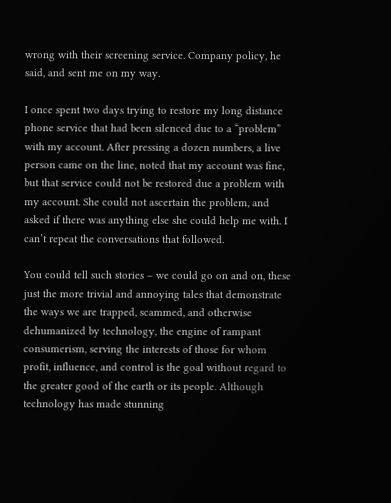wrong with their screening service. Company policy, he said, and sent me on my way.

I once spent two days trying to restore my long distance phone service that had been silenced due to a “problem” with my account. After pressing a dozen numbers, a live person came on the line, noted that my account was fine, but that service could not be restored due a problem with my account. She could not ascertain the problem, and asked if there was anything else she could help me with. I can’t repeat the conversations that followed.

You could tell such stories – we could go on and on, these just the more trivial and annoying tales that demonstrate the ways we are trapped, scammed, and otherwise dehumanized by technology, the engine of rampant consumerism, serving the interests of those for whom profit, influence, and control is the goal without regard to the greater good of the earth or its people. Although technology has made stunning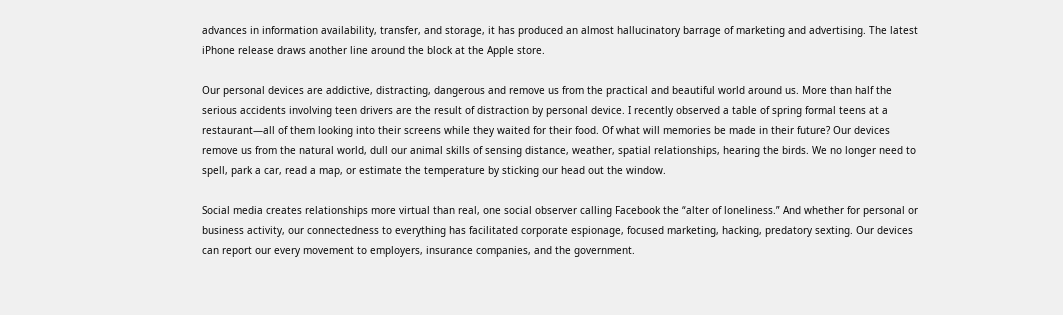advances in information availability, transfer, and storage, it has produced an almost hallucinatory barrage of marketing and advertising. The latest iPhone release draws another line around the block at the Apple store.

Our personal devices are addictive, distracting, dangerous and remove us from the practical and beautiful world around us. More than half the serious accidents involving teen drivers are the result of distraction by personal device. I recently observed a table of spring formal teens at a restaurant—all of them looking into their screens while they waited for their food. Of what will memories be made in their future? Our devices remove us from the natural world, dull our animal skills of sensing distance, weather, spatial relationships, hearing the birds. We no longer need to spell, park a car, read a map, or estimate the temperature by sticking our head out the window.

Social media creates relationships more virtual than real, one social observer calling Facebook the “alter of loneliness.” And whether for personal or business activity, our connectedness to everything has facilitated corporate espionage, focused marketing, hacking, predatory sexting. Our devices can report our every movement to employers, insurance companies, and the government.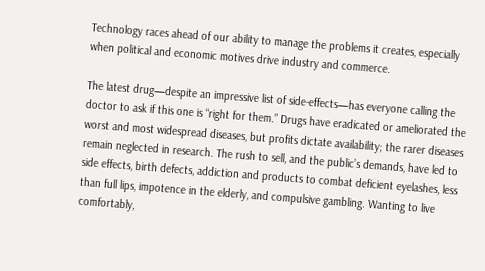Technology races ahead of our ability to manage the problems it creates, especially when political and economic motives drive industry and commerce.

The latest drug—despite an impressive list of side-effects—has everyone calling the doctor to ask if this one is “right for them.” Drugs have eradicated or ameliorated the worst and most widespread diseases, but profits dictate availability; the rarer diseases remain neglected in research. The rush to sell, and the public’s demands, have led to side effects, birth defects, addiction and products to combat deficient eyelashes, less than full lips, impotence in the elderly, and compulsive gambling. Wanting to live comfortably,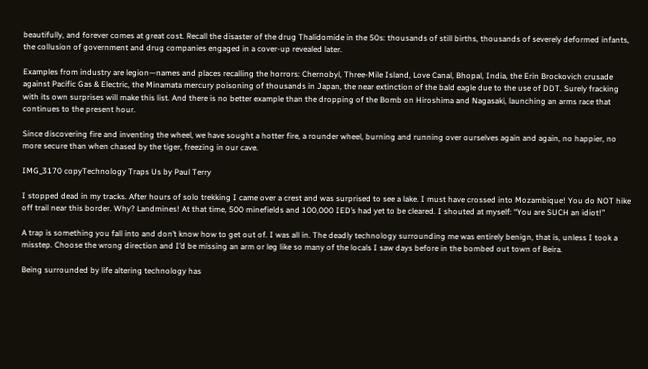beautifully, and forever comes at great cost. Recall the disaster of the drug Thalidomide in the 50s: thousands of still births, thousands of severely deformed infants, the collusion of government and drug companies engaged in a cover-up revealed later.

Examples from industry are legion—names and places recalling the horrors: Chernobyl, Three-Mile Island, Love Canal, Bhopal, India, the Erin Brockovich crusade against Pacific Gas & Electric, the Minamata mercury poisoning of thousands in Japan, the near extinction of the bald eagle due to the use of DDT. Surely fracking with its own surprises will make this list. And there is no better example than the dropping of the Bomb on Hiroshima and Nagasaki, launching an arms race that continues to the present hour.

Since discovering fire and inventing the wheel, we have sought a hotter fire, a rounder wheel, burning and running over ourselves again and again, no happier, no more secure than when chased by the tiger, freezing in our cave.

IMG_3170 copyTechnology Traps Us by Paul Terry

I stopped dead in my tracks. After hours of solo trekking I came over a crest and was surprised to see a lake. I must have crossed into Mozambique! You do NOT hike off trail near this border. Why? Landmines! At that time, 500 minefields and 100,000 IED’s had yet to be cleared. I shouted at myself: “You are SUCH an idiot!”

A trap is something you fall into and don’t know how to get out of. I was all in. The deadly technology surrounding me was entirely benign, that is, unless I took a misstep. Choose the wrong direction and I’d be missing an arm or leg like so many of the locals I saw days before in the bombed out town of Beira.

Being surrounded by life altering technology has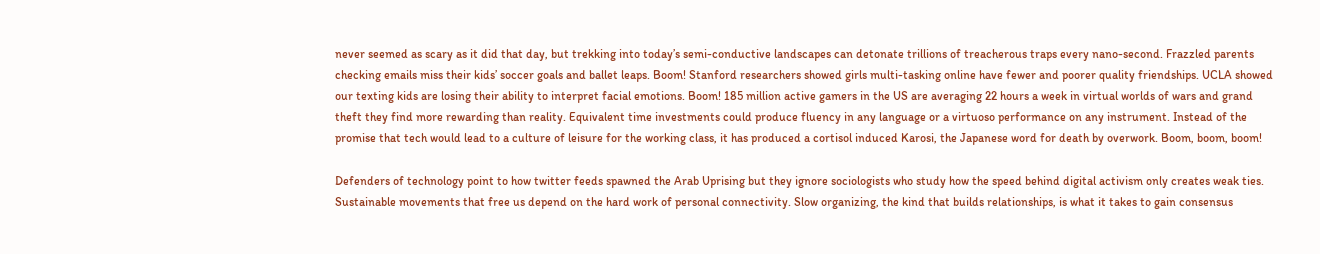never seemed as scary as it did that day, but trekking into today’s semi-conductive landscapes can detonate trillions of treacherous traps every nano-second. Frazzled parents checking emails miss their kids’ soccer goals and ballet leaps. Boom! Stanford researchers showed girls multi-tasking online have fewer and poorer quality friendships. UCLA showed our texting kids are losing their ability to interpret facial emotions. Boom! 185 million active gamers in the US are averaging 22 hours a week in virtual worlds of wars and grand theft they find more rewarding than reality. Equivalent time investments could produce fluency in any language or a virtuoso performance on any instrument. Instead of the promise that tech would lead to a culture of leisure for the working class, it has produced a cortisol induced Karosi, the Japanese word for death by overwork. Boom, boom, boom!

Defenders of technology point to how twitter feeds spawned the Arab Uprising but they ignore sociologists who study how the speed behind digital activism only creates weak ties. Sustainable movements that free us depend on the hard work of personal connectivity. Slow organizing, the kind that builds relationships, is what it takes to gain consensus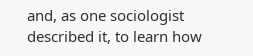and, as one sociologist described it, to learn how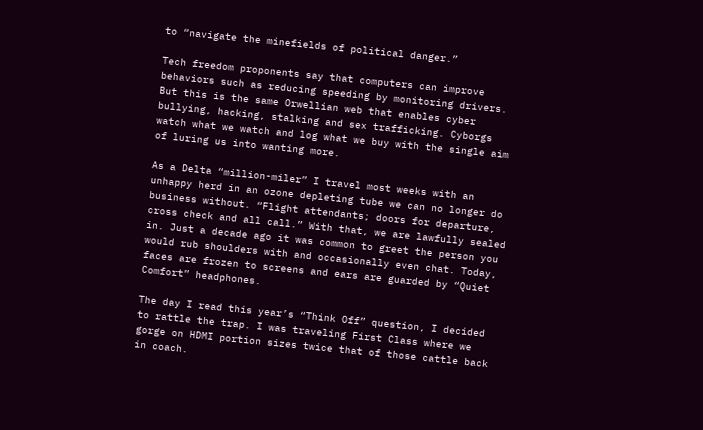to “navigate the minefields of political danger.”

Tech freedom proponents say that computers can improve behaviors such as reducing speeding by monitoring drivers. But this is the same Orwellian web that enables cyber bullying, hacking, stalking and sex trafficking. Cyborgs watch what we watch and log what we buy with the single aim of luring us into wanting more.

As a Delta “million-miler” I travel most weeks with an unhappy herd in an ozone depleting tube we can no longer do business without. “Flight attendants; doors for departure, cross check and all call.” With that, we are lawfully sealed in. Just a decade ago it was common to greet the person you would rub shoulders with and occasionally even chat. Today, faces are frozen to screens and ears are guarded by “Quiet Comfort” headphones.

The day I read this year’s “Think Off” question, I decided to rattle the trap. I was traveling First Class where we gorge on HDMI portion sizes twice that of those cattle back in coach.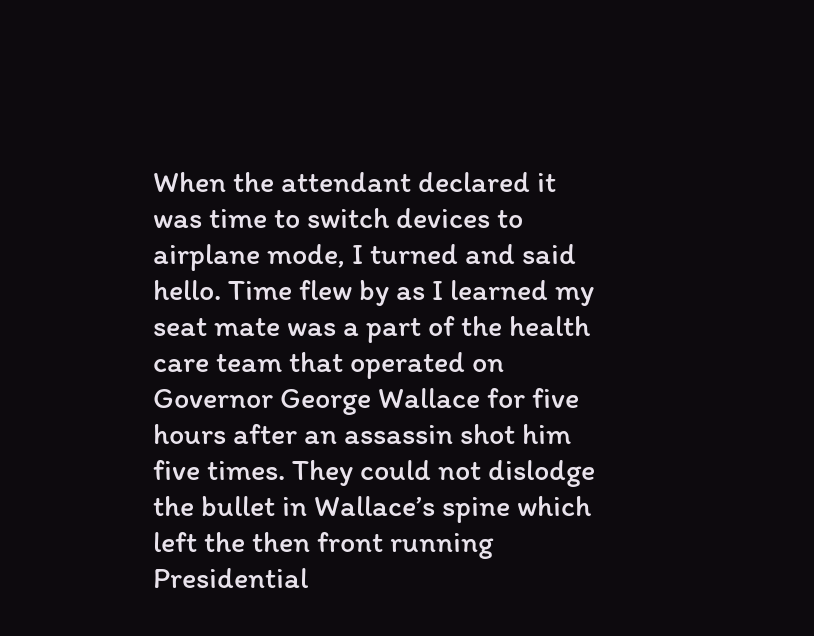When the attendant declared it was time to switch devices to airplane mode, I turned and said hello. Time flew by as I learned my seat mate was a part of the health care team that operated on Governor George Wallace for five hours after an assassin shot him five times. They could not dislodge the bullet in Wallace’s spine which left the then front running Presidential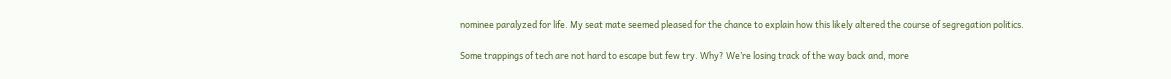nominee paralyzed for life. My seat mate seemed pleased for the chance to explain how this likely altered the course of segregation politics.

Some trappings of tech are not hard to escape but few try. Why? We’re losing track of the way back and, more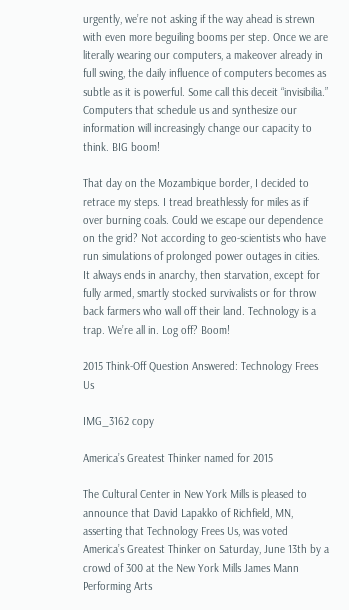urgently, we’re not asking if the way ahead is strewn with even more beguiling booms per step. Once we are literally wearing our computers, a makeover already in full swing, the daily influence of computers becomes as subtle as it is powerful. Some call this deceit “invisibilia.” Computers that schedule us and synthesize our information will increasingly change our capacity to think. BIG boom!

That day on the Mozambique border, I decided to retrace my steps. I tread breathlessly for miles as if over burning coals. Could we escape our dependence on the grid? Not according to geo-scientists who have run simulations of prolonged power outages in cities. It always ends in anarchy, then starvation, except for fully armed, smartly stocked survivalists or for throw back farmers who wall off their land. Technology is a trap. We’re all in. Log off? Boom!

2015 Think-Off Question Answered: Technology Frees Us

IMG_3162 copy

America’s Greatest Thinker named for 2015

The Cultural Center in New York Mills is pleased to announce that David Lapakko of Richfield, MN, asserting that Technology Frees Us, was voted America’s Greatest Thinker on Saturday, June 13th by a crowd of 300 at the New York Mills James Mann Performing Arts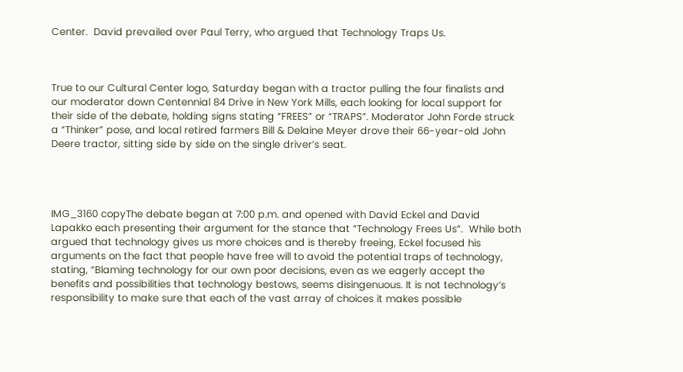Center.  David prevailed over Paul Terry, who argued that Technology Traps Us.



True to our Cultural Center logo, Saturday began with a tractor pulling the four finalists and our moderator down Centennial 84 Drive in New York Mills, each looking for local support for their side of the debate, holding signs stating “FREES” or “TRAPS”. Moderator John Forde struck a “Thinker” pose, and local retired farmers Bill & Delaine Meyer drove their 66-year-old John Deere tractor, sitting side by side on the single driver’s seat.




IMG_3160 copyThe debate began at 7:00 p.m. and opened with David Eckel and David Lapakko each presenting their argument for the stance that “Technology Frees Us”.  While both argued that technology gives us more choices and is thereby freeing, Eckel focused his arguments on the fact that people have free will to avoid the potential traps of technology, stating, “Blaming technology for our own poor decisions, even as we eagerly accept the benefits and possibilities that technology bestows, seems disingenuous. It is not technology’s responsibility to make sure that each of the vast array of choices it makes possible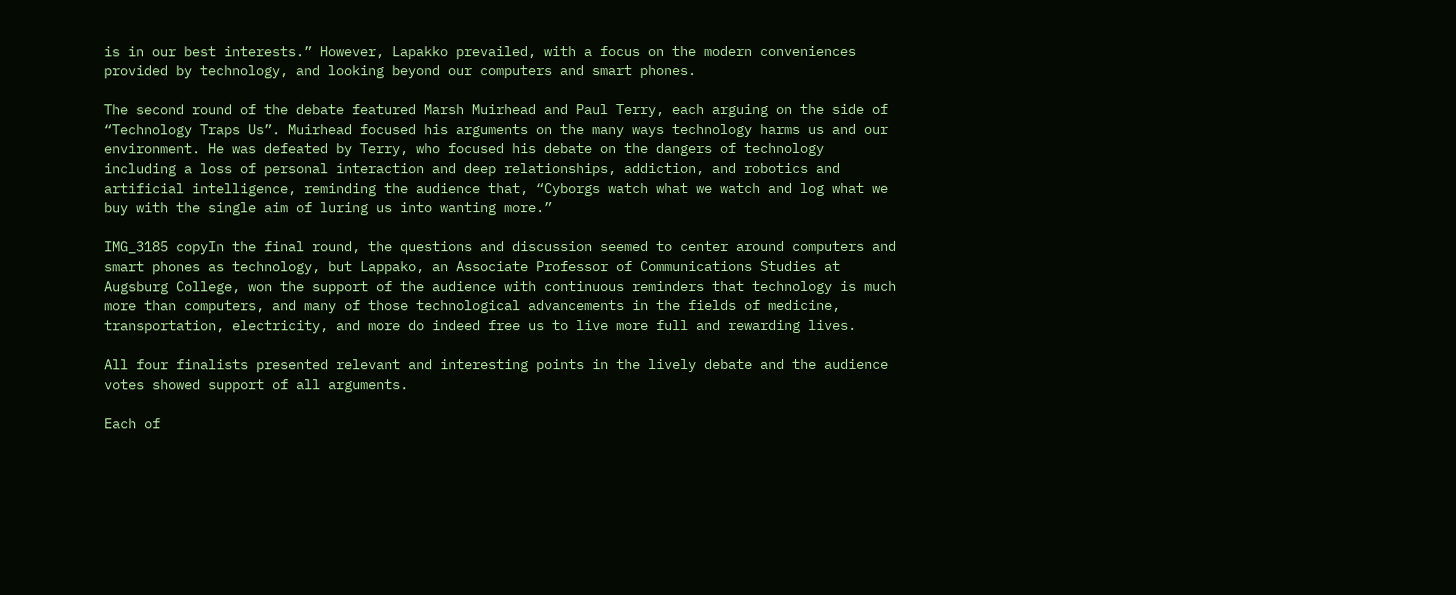is in our best interests.” However, Lapakko prevailed, with a focus on the modern conveniences provided by technology, and looking beyond our computers and smart phones.

The second round of the debate featured Marsh Muirhead and Paul Terry, each arguing on the side of “Technology Traps Us”. Muirhead focused his arguments on the many ways technology harms us and our environment. He was defeated by Terry, who focused his debate on the dangers of technology including a loss of personal interaction and deep relationships, addiction, and robotics and artificial intelligence, reminding the audience that, “Cyborgs watch what we watch and log what we buy with the single aim of luring us into wanting more.”

IMG_3185 copyIn the final round, the questions and discussion seemed to center around computers and smart phones as technology, but Lappako, an Associate Professor of Communications Studies at Augsburg College, won the support of the audience with continuous reminders that technology is much more than computers, and many of those technological advancements in the fields of medicine, transportation, electricity, and more do indeed free us to live more full and rewarding lives.

All four finalists presented relevant and interesting points in the lively debate and the audience votes showed support of all arguments.

Each of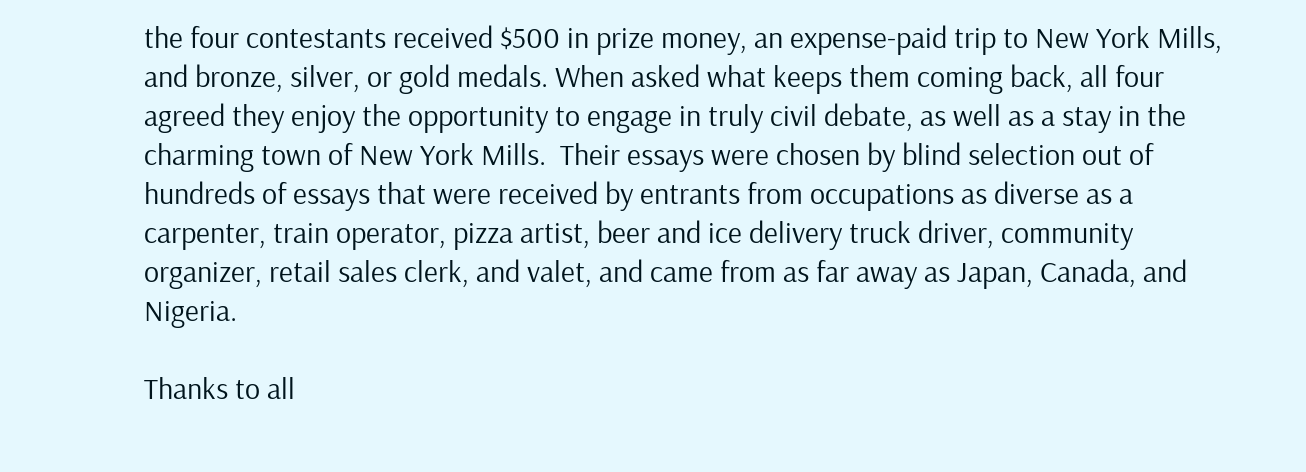the four contestants received $500 in prize money, an expense-paid trip to New York Mills, and bronze, silver, or gold medals. When asked what keeps them coming back, all four agreed they enjoy the opportunity to engage in truly civil debate, as well as a stay in the charming town of New York Mills.  Their essays were chosen by blind selection out of hundreds of essays that were received by entrants from occupations as diverse as a carpenter, train operator, pizza artist, beer and ice delivery truck driver, community organizer, retail sales clerk, and valet, and came from as far away as Japan, Canada, and Nigeria.

Thanks to all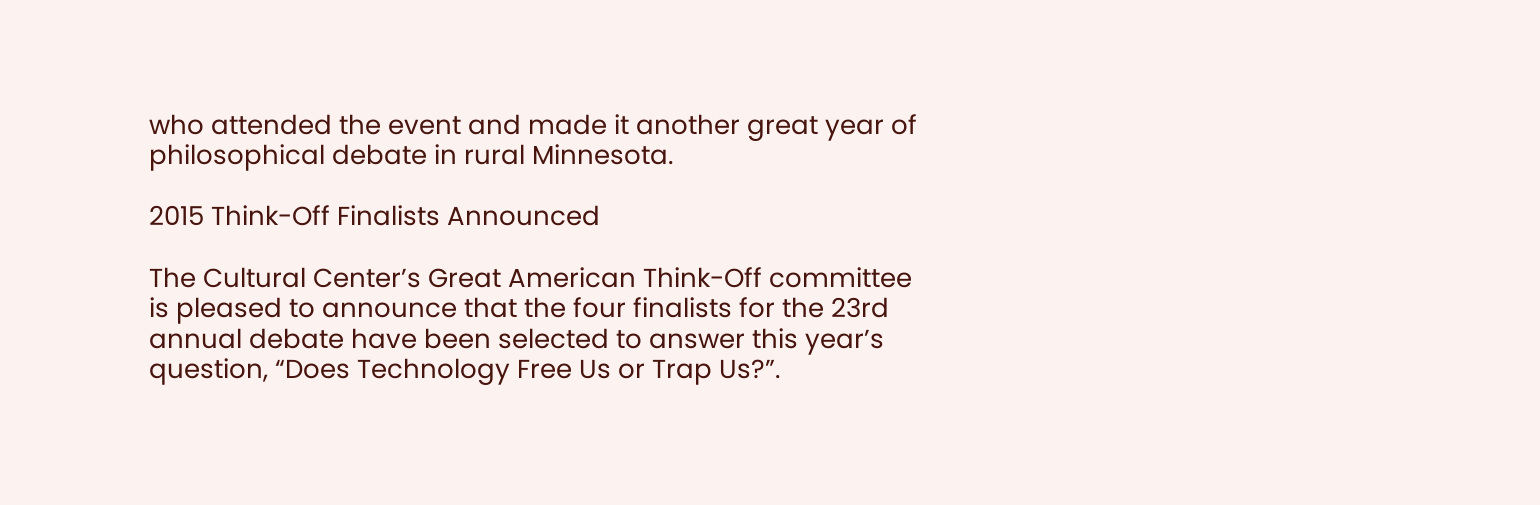who attended the event and made it another great year of philosophical debate in rural Minnesota.

2015 Think-Off Finalists Announced

The Cultural Center’s Great American Think-Off committee is pleased to announce that the four finalists for the 23rd annual debate have been selected to answer this year’s question, “Does Technology Free Us or Trap Us?”.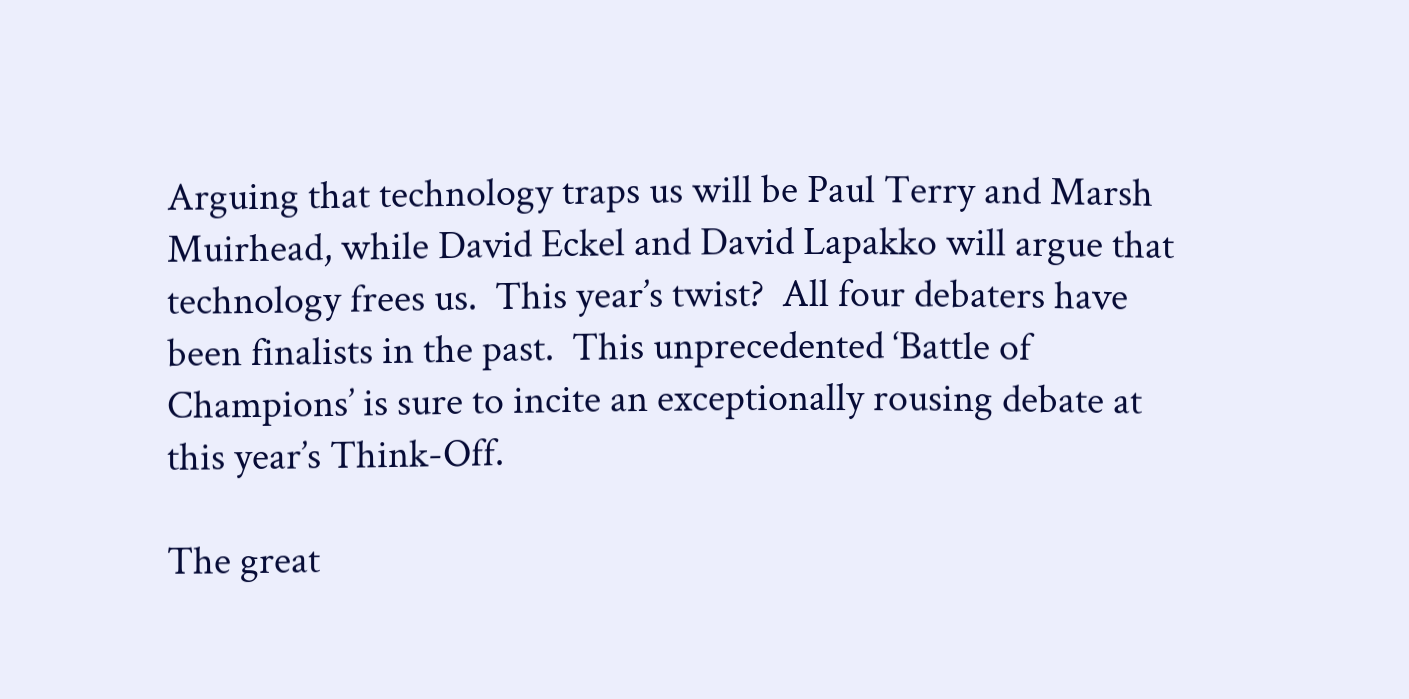Arguing that technology traps us will be Paul Terry and Marsh Muirhead, while David Eckel and David Lapakko will argue that technology frees us.  This year’s twist?  All four debaters have been finalists in the past.  This unprecedented ‘Battle of Champions’ is sure to incite an exceptionally rousing debate at this year’s Think-Off.

The great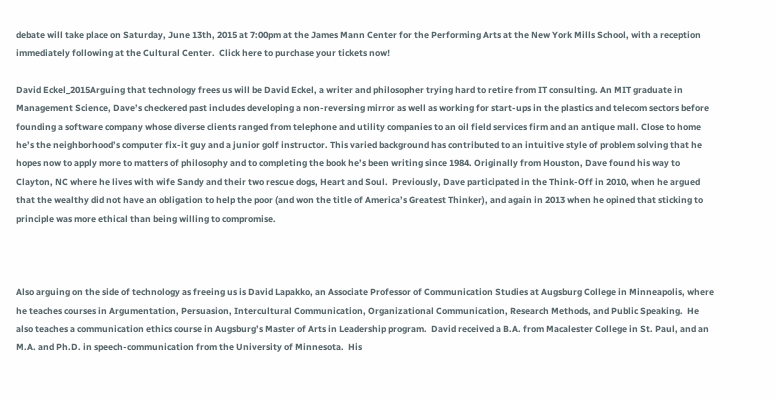debate will take place on Saturday, June 13th, 2015 at 7:00pm at the James Mann Center for the Performing Arts at the New York Mills School, with a reception immediately following at the Cultural Center.  Click here to purchase your tickets now!

David Eckel_2015Arguing that technology frees us will be David Eckel, a writer and philosopher trying hard to retire from IT consulting. An MIT graduate in Management Science, Dave’s checkered past includes developing a non-reversing mirror as well as working for start-ups in the plastics and telecom sectors before founding a software company whose diverse clients ranged from telephone and utility companies to an oil field services firm and an antique mall. Close to home he’s the neighborhood’s computer fix-it guy and a junior golf instructor. This varied background has contributed to an intuitive style of problem solving that he hopes now to apply more to matters of philosophy and to completing the book he’s been writing since 1984. Originally from Houston, Dave found his way to Clayton, NC where he lives with wife Sandy and their two rescue dogs, Heart and Soul.  Previously, Dave participated in the Think-Off in 2010, when he argued that the wealthy did not have an obligation to help the poor (and won the title of America’s Greatest Thinker), and again in 2013 when he opined that sticking to principle was more ethical than being willing to compromise.



Also arguing on the side of technology as freeing us is David Lapakko, an Associate Professor of Communication Studies at Augsburg College in Minneapolis, where he teaches courses in Argumentation, Persuasion, Intercultural Communication, Organizational Communication, Research Methods, and Public Speaking.  He also teaches a communication ethics course in Augsburg’s Master of Arts in Leadership program.  David received a B.A. from Macalester College in St. Paul, and an M.A. and Ph.D. in speech-communication from the University of Minnesota.  His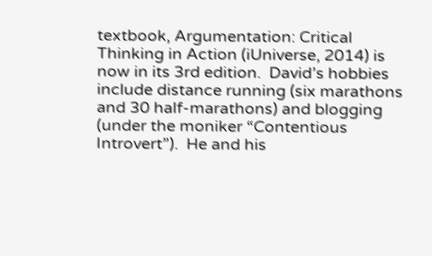textbook, Argumentation: Critical Thinking in Action (iUniverse, 2014) is now in its 3rd edition.  David’s hobbies include distance running (six marathons and 30 half-marathons) and blogging (under the moniker “Contentious Introvert”).  He and his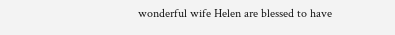wonderful wife Helen are blessed to have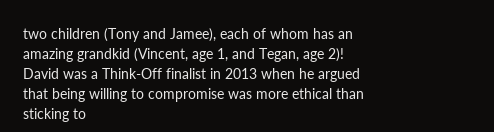two children (Tony and Jamee), each of whom has an amazing grandkid (Vincent, age 1, and Tegan, age 2)!  David was a Think-Off finalist in 2013 when he argued that being willing to compromise was more ethical than sticking to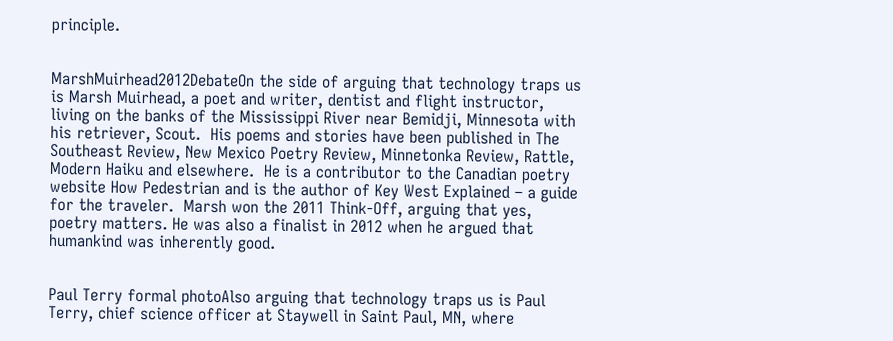principle.


MarshMuirhead2012DebateOn the side of arguing that technology traps us is Marsh Muirhead, a poet and writer, dentist and flight instructor, living on the banks of the Mississippi River near Bemidji, Minnesota with his retriever, Scout.  His poems and stories have been published in The Southeast Review, New Mexico Poetry Review, Minnetonka Review, Rattle, Modern Haiku and elsewhere.  He is a contributor to the Canadian poetry website How Pedestrian and is the author of Key West Explained – a guide for the traveler.  Marsh won the 2011 Think-Off, arguing that yes, poetry matters. He was also a finalist in 2012 when he argued that humankind was inherently good.


Paul Terry formal photoAlso arguing that technology traps us is Paul Terry, chief science officer at Staywell in Saint Paul, MN, where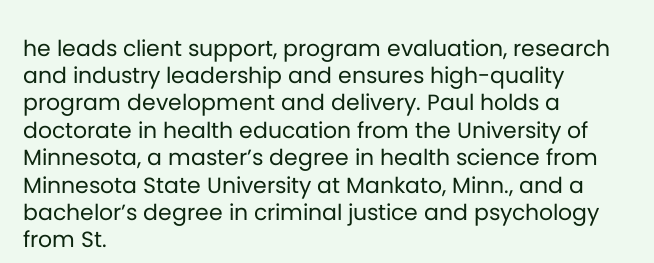he leads client support, program evaluation, research and industry leadership and ensures high-quality program development and delivery. Paul holds a doctorate in health education from the University of Minnesota, a master’s degree in health science from Minnesota State University at Mankato, Minn., and a bachelor’s degree in criminal justice and psychology from St.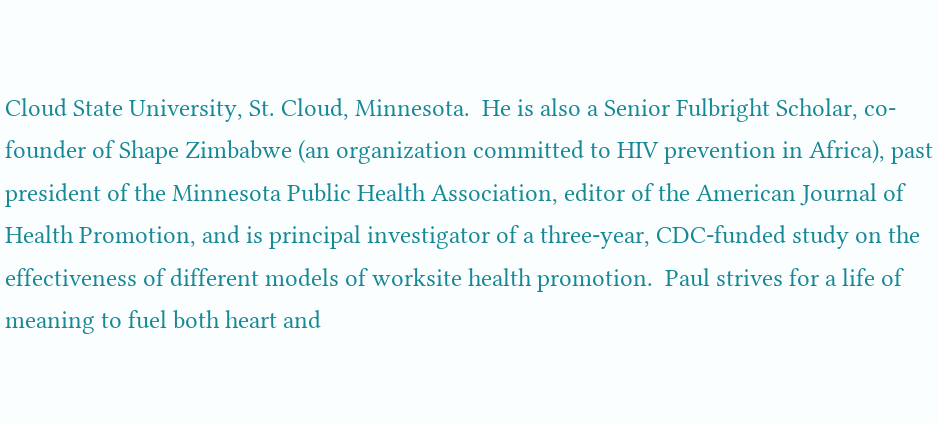Cloud State University, St. Cloud, Minnesota.  He is also a Senior Fulbright Scholar, co-founder of Shape Zimbabwe (an organization committed to HIV prevention in Africa), past president of the Minnesota Public Health Association, editor of the American Journal of Health Promotion, and is principal investigator of a three-year, CDC-funded study on the effectiveness of different models of worksite health promotion.  Paul strives for a life of meaning to fuel both heart and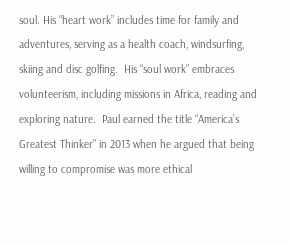soul. His “heart work” includes time for family and adventures, serving as a health coach, windsurfing, skiing and disc golfing.  His “soul work” embraces volunteerism, including missions in Africa, reading and exploring nature.  Paul earned the title “America’s Greatest Thinker” in 2013 when he argued that being willing to compromise was more ethical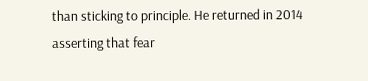than sticking to principle. He returned in 2014 asserting that fear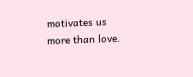motivates us more than love.